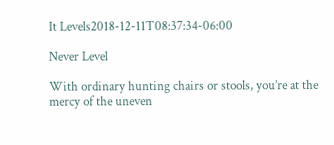It Levels2018-12-11T08:37:34-06:00

Never Level

With ordinary hunting chairs or stools, you’re at the mercy of the uneven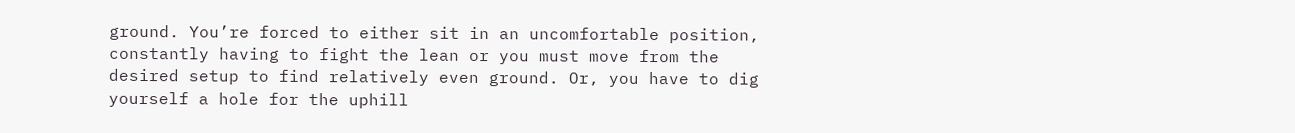ground. You’re forced to either sit in an uncomfortable position, constantly having to fight the lean or you must move from the desired setup to find relatively even ground. Or, you have to dig yourself a hole for the uphill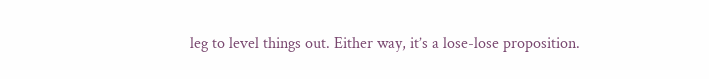leg to level things out. Either way, it’s a lose-lose proposition.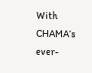With CHAMA‘s ever-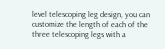level telescoping leg design, you can customize the length of each of the three telescoping legs with a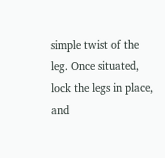simple twist of the leg. Once situated, lock the legs in place, and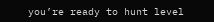you’re ready to hunt level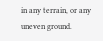in any terrain, or any uneven ground.